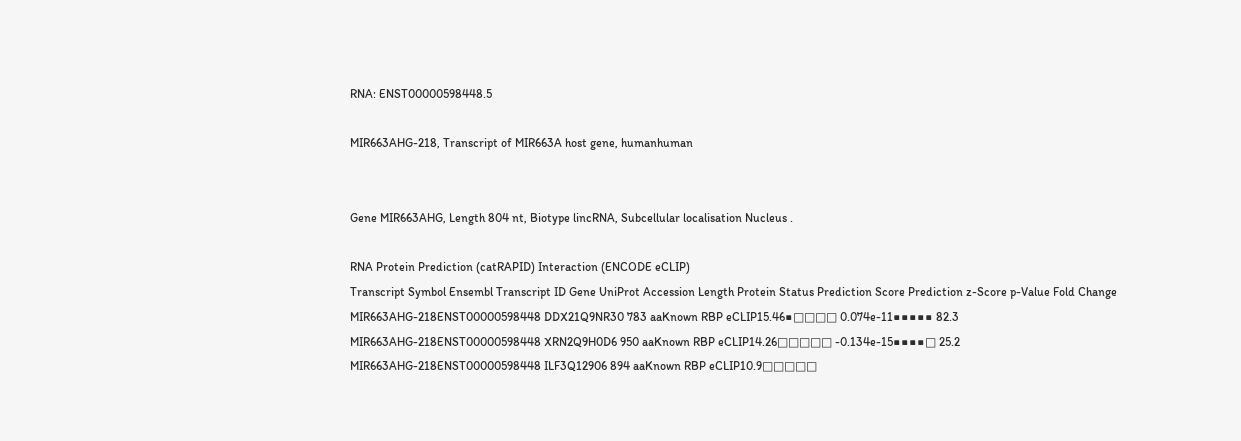RNA: ENST00000598448.5

MIR663AHG-218, Transcript of MIR663A host gene, humanhuman


Gene MIR663AHG, Length 804 nt, Biotype lincRNA, Subcellular localisation Nucleus .

RNA Protein Prediction (catRAPID) Interaction (ENCODE eCLIP)
Transcript Symbol Ensembl Transcript ID Gene UniProt Accession Length Protein Status Prediction Score Prediction z-Score p-Value Fold Change
MIR663AHG-218ENST00000598448 DDX21Q9NR30 783 aaKnown RBP eCLIP15.46■□□□□ 0.074e-11■■■■■ 82.3
MIR663AHG-218ENST00000598448 XRN2Q9H0D6 950 aaKnown RBP eCLIP14.26□□□□□ -0.134e-15■■■■□ 25.2
MIR663AHG-218ENST00000598448 ILF3Q12906 894 aaKnown RBP eCLIP10.9□□□□□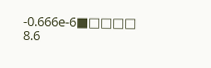-0.666e-6■□□□□ 8.6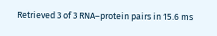Retrieved 3 of 3 RNA–protein pairs in 15.6 ms